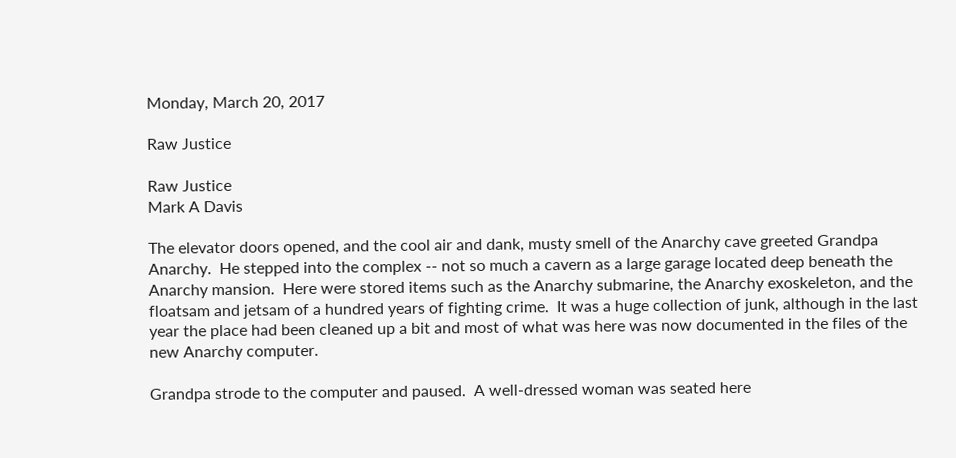Monday, March 20, 2017

Raw Justice

Raw Justice
Mark A Davis

The elevator doors opened, and the cool air and dank, musty smell of the Anarchy cave greeted Grandpa Anarchy.  He stepped into the complex -- not so much a cavern as a large garage located deep beneath the Anarchy mansion.  Here were stored items such as the Anarchy submarine, the Anarchy exoskeleton, and the floatsam and jetsam of a hundred years of fighting crime.  It was a huge collection of junk, although in the last year the place had been cleaned up a bit and most of what was here was now documented in the files of the new Anarchy computer.

Grandpa strode to the computer and paused.  A well-dressed woman was seated here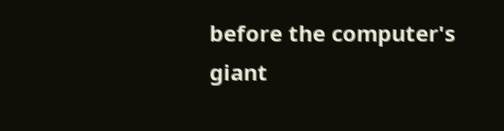before the computer's giant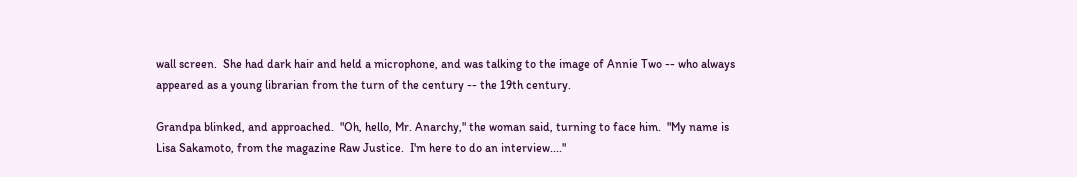wall screen.  She had dark hair and held a microphone, and was talking to the image of Annie Two -- who always appeared as a young librarian from the turn of the century -- the 19th century.

Grandpa blinked, and approached.  "Oh, hello, Mr. Anarchy," the woman said, turning to face him.  "My name is Lisa Sakamoto, from the magazine Raw Justice.  I'm here to do an interview...."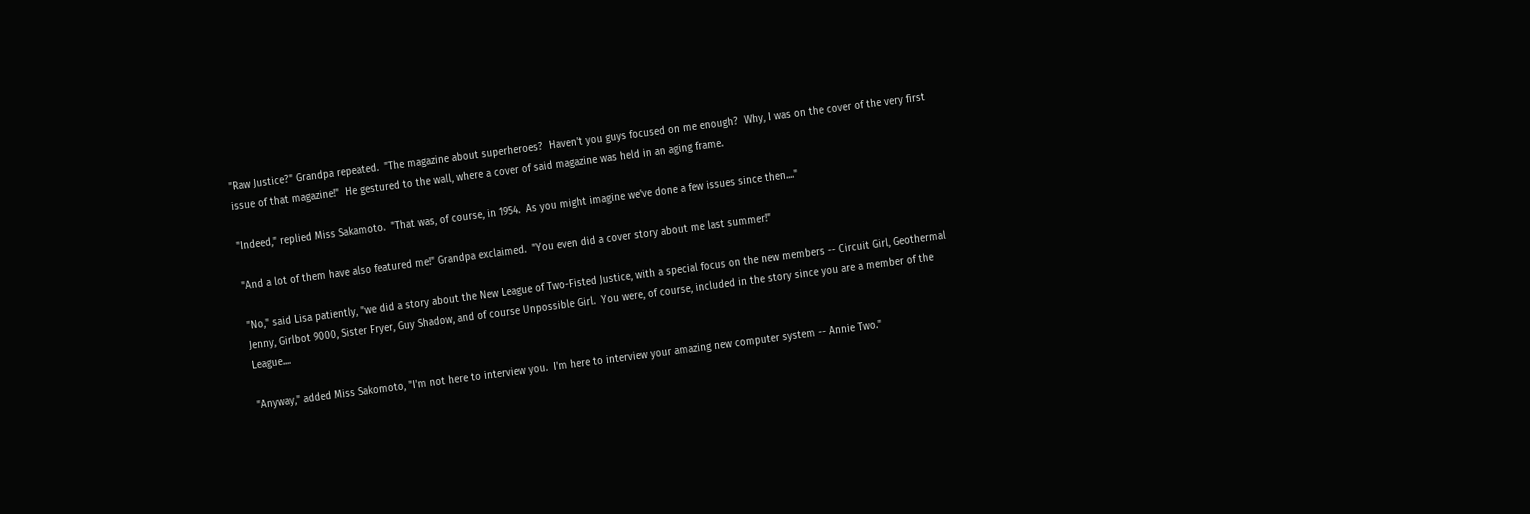"Raw Justice?" Grandpa repeated.  "The magazine about superheroes?  Haven't you guys focused on me enough?  Why, I was on the cover of the very first issue of that magazine!"  He gestured to the wall, where a cover of said magazine was held in an aging frame.

"Indeed," replied Miss Sakamoto.  "That was, of course, in 1954.  As you might imagine we've done a few issues since then...."

"And a lot of them have also featured me!" Grandpa exclaimed.  "You even did a cover story about me last summer!"

"No," said Lisa patiently, "we did a story about the New League of Two-Fisted Justice, with a special focus on the new members -- Circuit Girl, Geothermal Jenny, Girlbot 9000, Sister Fryer, Guy Shadow, and of course Unpossible Girl.  You were, of course, included in the story since you are a member of the League....

"Anyway," added Miss Sakomoto, "I'm not here to interview you.  I'm here to interview your amazing new computer system -- Annie Two."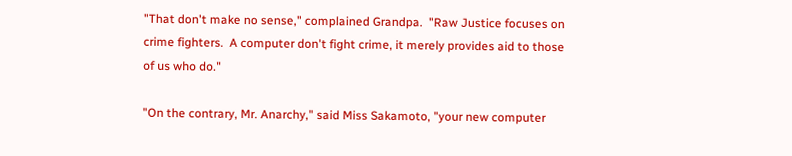"That don't make no sense," complained Grandpa.  "Raw Justice focuses on crime fighters.  A computer don't fight crime, it merely provides aid to those of us who do."

"On the contrary, Mr. Anarchy," said Miss Sakamoto, "your new computer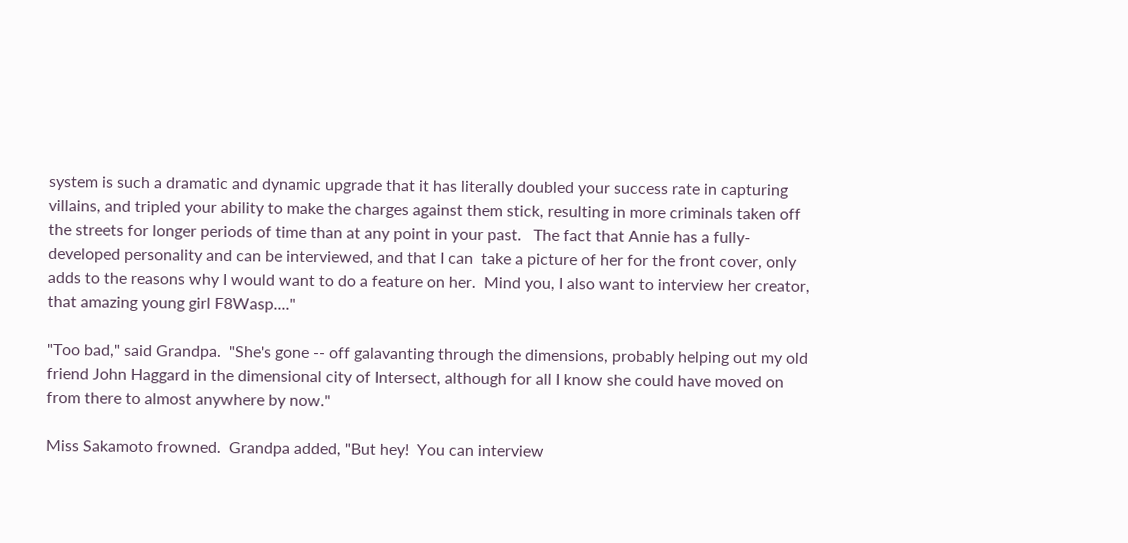system is such a dramatic and dynamic upgrade that it has literally doubled your success rate in capturing villains, and tripled your ability to make the charges against them stick, resulting in more criminals taken off the streets for longer periods of time than at any point in your past.   The fact that Annie has a fully-developed personality and can be interviewed, and that I can  take a picture of her for the front cover, only adds to the reasons why I would want to do a feature on her.  Mind you, I also want to interview her creator, that amazing young girl F8Wasp...."

"Too bad," said Grandpa.  "She's gone -- off galavanting through the dimensions, probably helping out my old friend John Haggard in the dimensional city of Intersect, although for all I know she could have moved on from there to almost anywhere by now."

Miss Sakamoto frowned.  Grandpa added, "But hey!  You can interview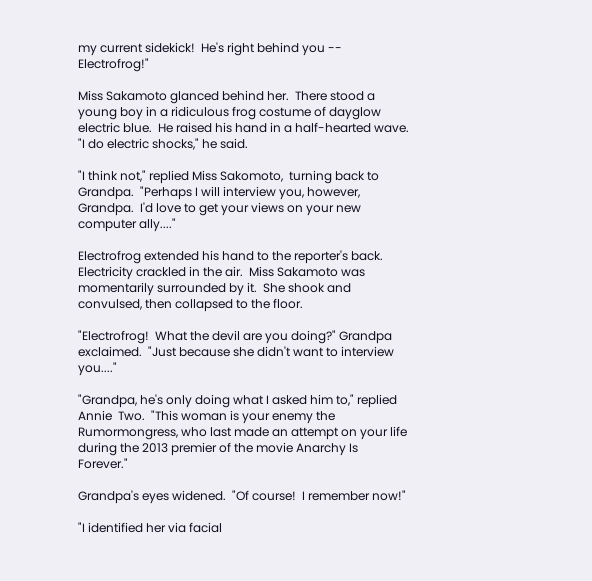my current sidekick!  He's right behind you -- Electrofrog!"

Miss Sakamoto glanced behind her.  There stood a young boy in a ridiculous frog costume of dayglow electric blue.  He raised his hand in a half-hearted wave.  "I do electric shocks," he said.

"I think not," replied Miss Sakomoto,  turning back to Grandpa.  "Perhaps I will interview you, however, Grandpa.  I'd love to get your views on your new computer ally...."

Electrofrog extended his hand to the reporter's back.  Electricity crackled in the air.  Miss Sakamoto was momentarily surrounded by it.  She shook and convulsed, then collapsed to the floor.

"Electrofrog!  What the devil are you doing?" Grandpa exclaimed.  "Just because she didn't want to interview you...."

"Grandpa, he's only doing what I asked him to," replied Annie  Two.  "This woman is your enemy the Rumormongress, who last made an attempt on your life during the 2013 premier of the movie Anarchy Is Forever."

Grandpa's eyes widened.  "Of course!  I remember now!"

"I identified her via facial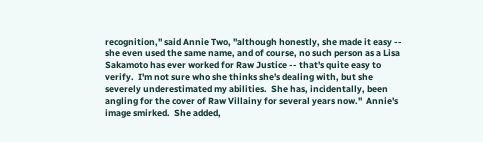recognition," said Annie Two, "although honestly, she made it easy -- she even used the same name, and of course, no such person as a Lisa Sakamoto has ever worked for Raw Justice -- that's quite easy to verify.  I'm not sure who she thinks she's dealing with, but she severely underestimated my abilities.  She has, incidentally, been angling for the cover of Raw Villainy for several years now."  Annie's image smirked.  She added,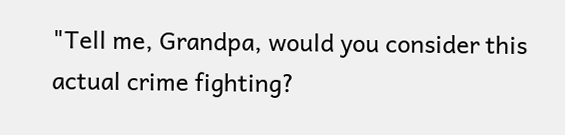"Tell me, Grandpa, would you consider this actual crime fighting?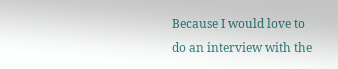Because I would love to do an interview with the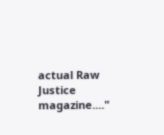actual Raw Justice magazine...."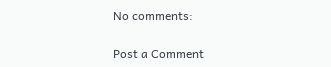No comments:

Post a Comment